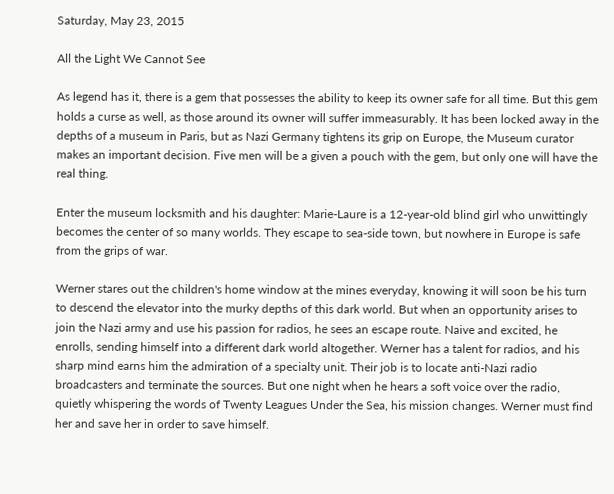Saturday, May 23, 2015

All the Light We Cannot See

As legend has it, there is a gem that possesses the ability to keep its owner safe for all time. But this gem holds a curse as well, as those around its owner will suffer immeasurably. It has been locked away in the depths of a museum in Paris, but as Nazi Germany tightens its grip on Europe, the Museum curator makes an important decision. Five men will be a given a pouch with the gem, but only one will have the real thing.

Enter the museum locksmith and his daughter: Marie-Laure is a 12-year-old blind girl who unwittingly becomes the center of so many worlds. They escape to sea-side town, but nowhere in Europe is safe from the grips of war.

Werner stares out the children's home window at the mines everyday, knowing it will soon be his turn to descend the elevator into the murky depths of this dark world. But when an opportunity arises to join the Nazi army and use his passion for radios, he sees an escape route. Naive and excited, he enrolls, sending himself into a different dark world altogether. Werner has a talent for radios, and his sharp mind earns him the admiration of a specialty unit. Their job is to locate anti-Nazi radio broadcasters and terminate the sources. But one night when he hears a soft voice over the radio, quietly whispering the words of Twenty Leagues Under the Sea, his mission changes. Werner must find her and save her in order to save himself.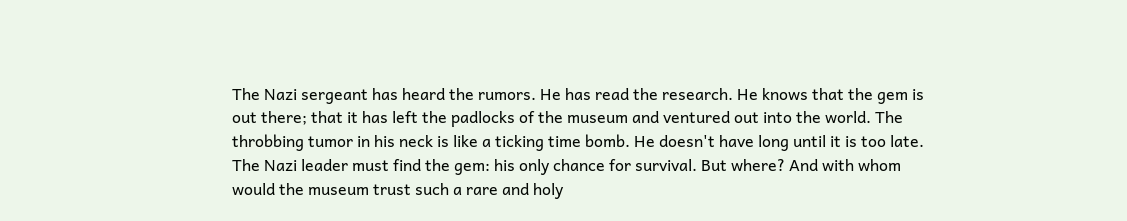The Nazi sergeant has heard the rumors. He has read the research. He knows that the gem is out there; that it has left the padlocks of the museum and ventured out into the world. The throbbing tumor in his neck is like a ticking time bomb. He doesn't have long until it is too late. The Nazi leader must find the gem: his only chance for survival. But where? And with whom would the museum trust such a rare and holy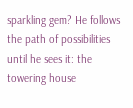sparkling gem? He follows the path of possibilities until he sees it: the towering house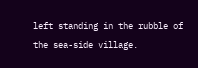left standing in the rubble of the sea-side village.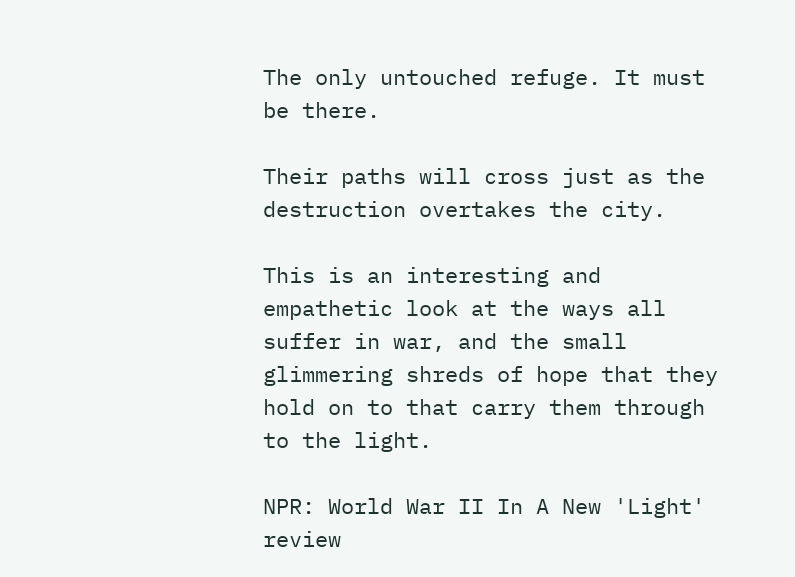The only untouched refuge. It must be there.

Their paths will cross just as the destruction overtakes the city.

This is an interesting and empathetic look at the ways all suffer in war, and the small glimmering shreds of hope that they hold on to that carry them through to the light.

NPR: World War II In A New 'Light' review